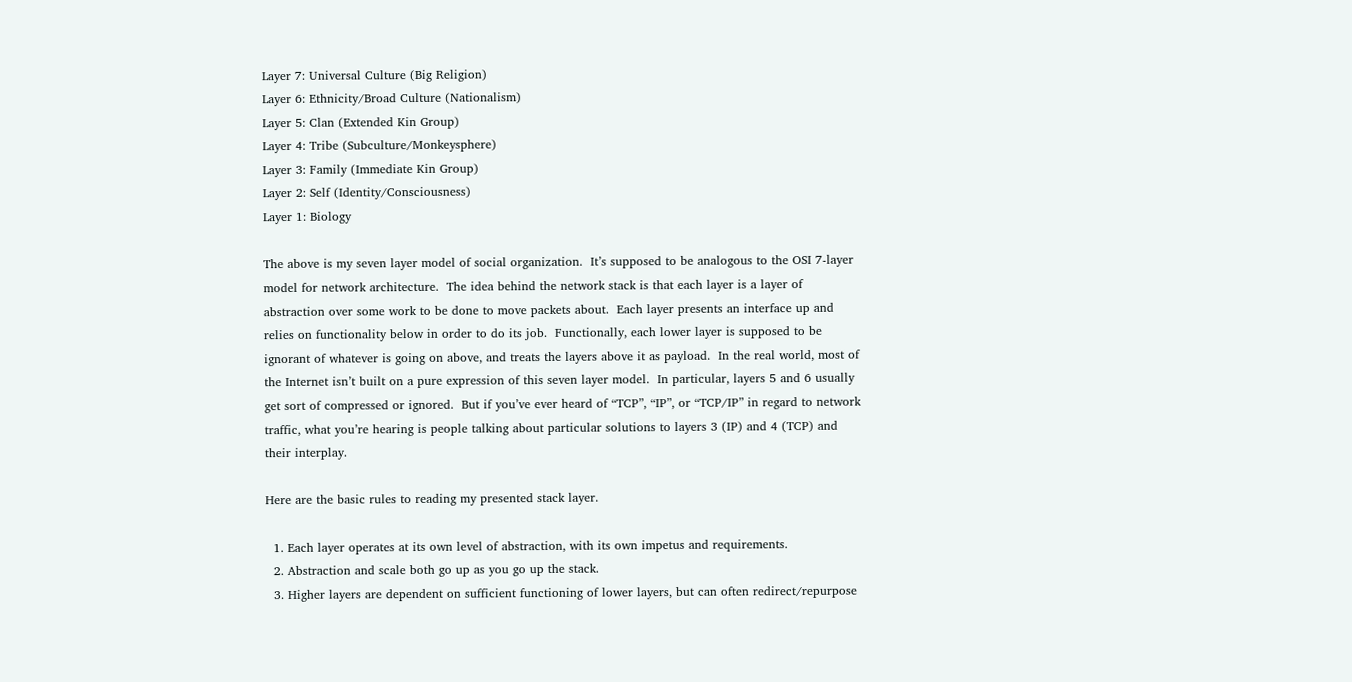Layer 7: Universal Culture (Big Religion)
Layer 6: Ethnicity/Broad Culture (Nationalism)
Layer 5: Clan (Extended Kin Group)
Layer 4: Tribe (Subculture/Monkeysphere)
Layer 3: Family (Immediate Kin Group)
Layer 2: Self (Identity/Consciousness)
Layer 1: Biology

The above is my seven layer model of social organization.  It’s supposed to be analogous to the OSI 7-layer model for network architecture.  The idea behind the network stack is that each layer is a layer of abstraction over some work to be done to move packets about.  Each layer presents an interface up and relies on functionality below in order to do its job.  Functionally, each lower layer is supposed to be ignorant of whatever is going on above, and treats the layers above it as payload.  In the real world, most of the Internet isn’t built on a pure expression of this seven layer model.  In particular, layers 5 and 6 usually get sort of compressed or ignored.  But if you’ve ever heard of “TCP”, “IP”, or “TCP/IP” in regard to network traffic, what you’re hearing is people talking about particular solutions to layers 3 (IP) and 4 (TCP) and their interplay.

Here are the basic rules to reading my presented stack layer.

  1. Each layer operates at its own level of abstraction, with its own impetus and requirements.
  2. Abstraction and scale both go up as you go up the stack.
  3. Higher layers are dependent on sufficient functioning of lower layers, but can often redirect/repurpose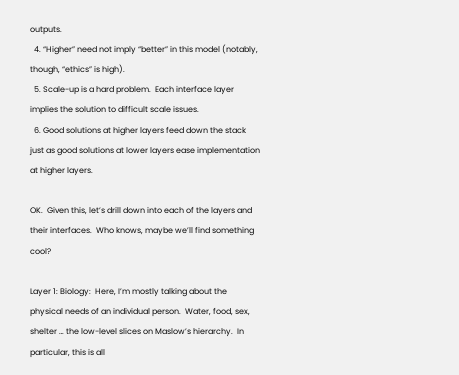outputs.
  4. “Higher” need not imply “better” in this model (notably, though, “ethics” is high).
  5. Scale-up is a hard problem.  Each interface layer implies the solution to difficult scale issues.
  6. Good solutions at higher layers feed down the stack just as good solutions at lower layers ease implementation at higher layers.

OK.  Given this, let’s drill down into each of the layers and their interfaces.  Who knows, maybe we’ll find something cool?

Layer 1: Biology:  Here, I’m mostly talking about the physical needs of an individual person.  Water, food, sex, shelter … the low-level slices on Maslow’s hierarchy.  In particular, this is all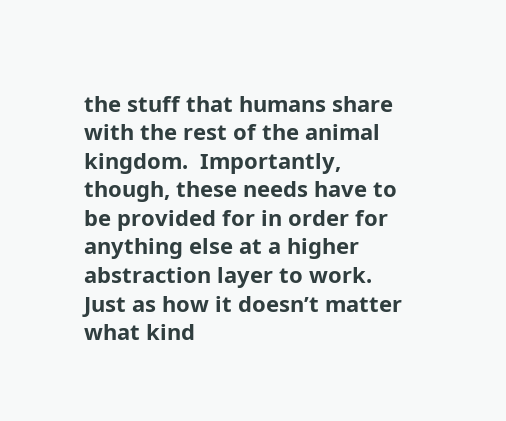the stuff that humans share with the rest of the animal kingdom.  Importantly, though, these needs have to be provided for in order for anything else at a higher abstraction layer to work.  Just as how it doesn’t matter what kind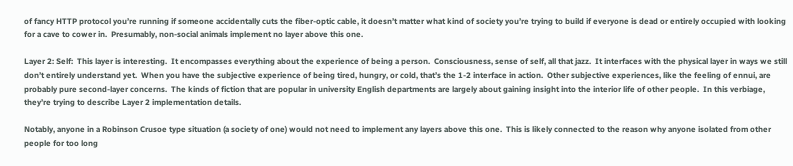of fancy HTTP protocol you’re running if someone accidentally cuts the fiber-optic cable, it doesn’t matter what kind of society you’re trying to build if everyone is dead or entirely occupied with looking for a cave to cower in.  Presumably, non-social animals implement no layer above this one.

Layer 2: Self:  This layer is interesting.  It encompasses everything about the experience of being a person.  Consciousness, sense of self, all that jazz.  It interfaces with the physical layer in ways we still don’t entirely understand yet.  When you have the subjective experience of being tired, hungry, or cold, that’s the 1-2 interface in action.  Other subjective experiences, like the feeling of ennui, are probably pure second-layer concerns.  The kinds of fiction that are popular in university English departments are largely about gaining insight into the interior life of other people.  In this verbiage, they’re trying to describe Layer 2 implementation details.

Notably, anyone in a Robinson Crusoe type situation (a society of one) would not need to implement any layers above this one.  This is likely connected to the reason why anyone isolated from other people for too long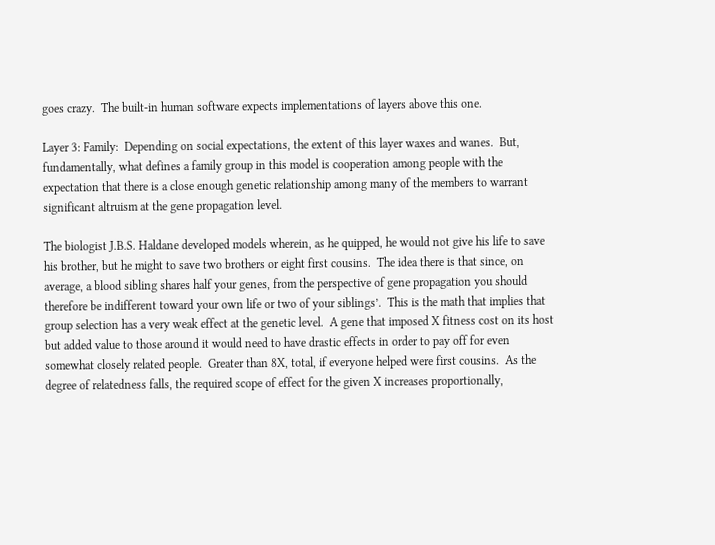goes crazy.  The built-in human software expects implementations of layers above this one.

Layer 3: Family:  Depending on social expectations, the extent of this layer waxes and wanes.  But, fundamentally, what defines a family group in this model is cooperation among people with the expectation that there is a close enough genetic relationship among many of the members to warrant significant altruism at the gene propagation level.

The biologist J.B.S. Haldane developed models wherein, as he quipped, he would not give his life to save his brother, but he might to save two brothers or eight first cousins.  The idea there is that since, on average, a blood sibling shares half your genes, from the perspective of gene propagation you should therefore be indifferent toward your own life or two of your siblings’.  This is the math that implies that group selection has a very weak effect at the genetic level.  A gene that imposed X fitness cost on its host but added value to those around it would need to have drastic effects in order to pay off for even somewhat closely related people.  Greater than 8X, total, if everyone helped were first cousins.  As the degree of relatedness falls, the required scope of effect for the given X increases proportionally,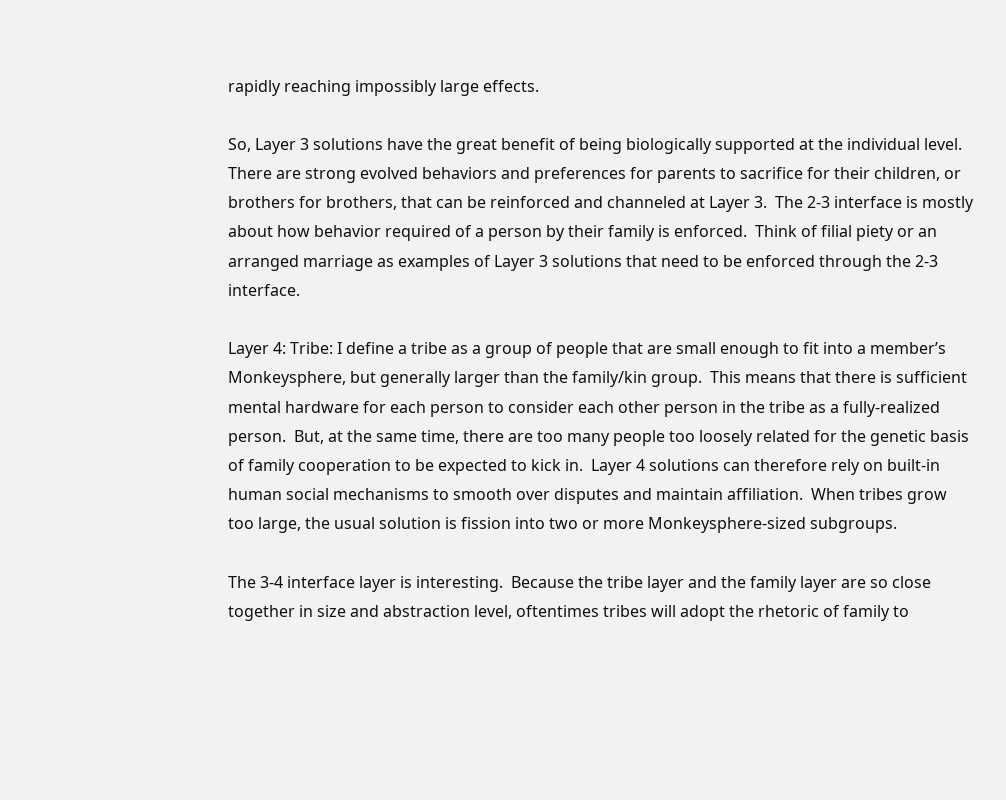rapidly reaching impossibly large effects.

So, Layer 3 solutions have the great benefit of being biologically supported at the individual level.  There are strong evolved behaviors and preferences for parents to sacrifice for their children, or brothers for brothers, that can be reinforced and channeled at Layer 3.  The 2-3 interface is mostly about how behavior required of a person by their family is enforced.  Think of filial piety or an arranged marriage as examples of Layer 3 solutions that need to be enforced through the 2-3 interface.

Layer 4: Tribe: I define a tribe as a group of people that are small enough to fit into a member’s Monkeysphere, but generally larger than the family/kin group.  This means that there is sufficient mental hardware for each person to consider each other person in the tribe as a fully-realized person.  But, at the same time, there are too many people too loosely related for the genetic basis of family cooperation to be expected to kick in.  Layer 4 solutions can therefore rely on built-in human social mechanisms to smooth over disputes and maintain affiliation.  When tribes grow too large, the usual solution is fission into two or more Monkeysphere-sized subgroups.

The 3-4 interface layer is interesting.  Because the tribe layer and the family layer are so close together in size and abstraction level, oftentimes tribes will adopt the rhetoric of family to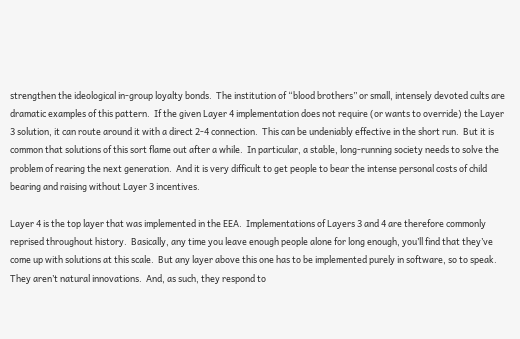strengthen the ideological in-group loyalty bonds.  The institution of “blood brothers” or small, intensely devoted cults are dramatic examples of this pattern.  If the given Layer 4 implementation does not require (or wants to override) the Layer 3 solution, it can route around it with a direct 2-4 connection.  This can be undeniably effective in the short run.  But it is common that solutions of this sort flame out after a while.  In particular, a stable, long-running society needs to solve the problem of rearing the next generation.  And it is very difficult to get people to bear the intense personal costs of child bearing and raising without Layer 3 incentives.

Layer 4 is the top layer that was implemented in the EEA.  Implementations of Layers 3 and 4 are therefore commonly reprised throughout history.  Basically, any time you leave enough people alone for long enough, you’ll find that they’ve come up with solutions at this scale.  But any layer above this one has to be implemented purely in software, so to speak.  They aren’t natural innovations.  And, as such, they respond to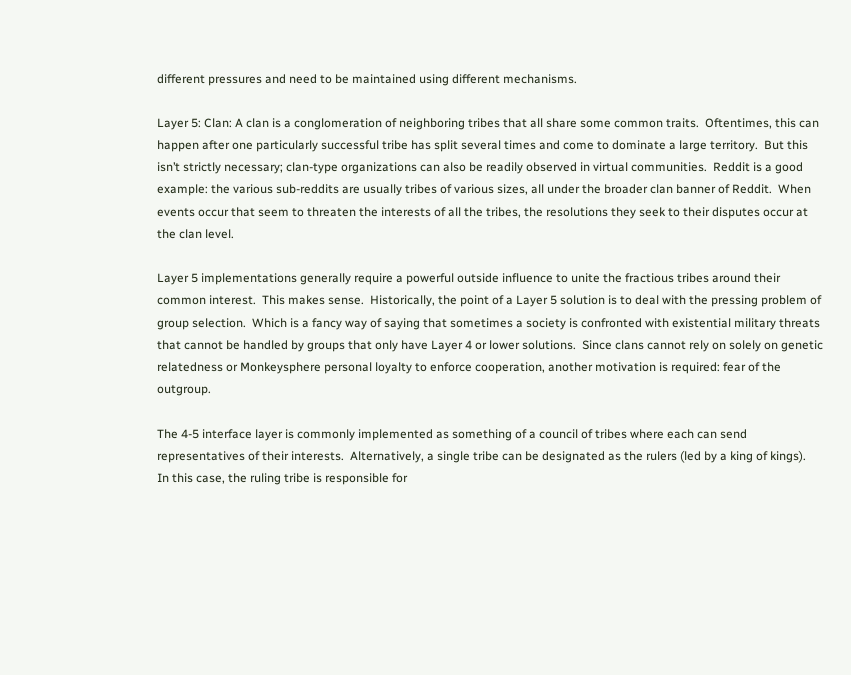different pressures and need to be maintained using different mechanisms.

Layer 5: Clan: A clan is a conglomeration of neighboring tribes that all share some common traits.  Oftentimes, this can happen after one particularly successful tribe has split several times and come to dominate a large territory.  But this isn’t strictly necessary; clan-type organizations can also be readily observed in virtual communities.  Reddit is a good example: the various sub-reddits are usually tribes of various sizes, all under the broader clan banner of Reddit.  When events occur that seem to threaten the interests of all the tribes, the resolutions they seek to their disputes occur at the clan level.

Layer 5 implementations generally require a powerful outside influence to unite the fractious tribes around their common interest.  This makes sense.  Historically, the point of a Layer 5 solution is to deal with the pressing problem of group selection.  Which is a fancy way of saying that sometimes a society is confronted with existential military threats that cannot be handled by groups that only have Layer 4 or lower solutions.  Since clans cannot rely on solely on genetic relatedness or Monkeysphere personal loyalty to enforce cooperation, another motivation is required: fear of the outgroup.

The 4-5 interface layer is commonly implemented as something of a council of tribes where each can send representatives of their interests.  Alternatively, a single tribe can be designated as the rulers (led by a king of kings).  In this case, the ruling tribe is responsible for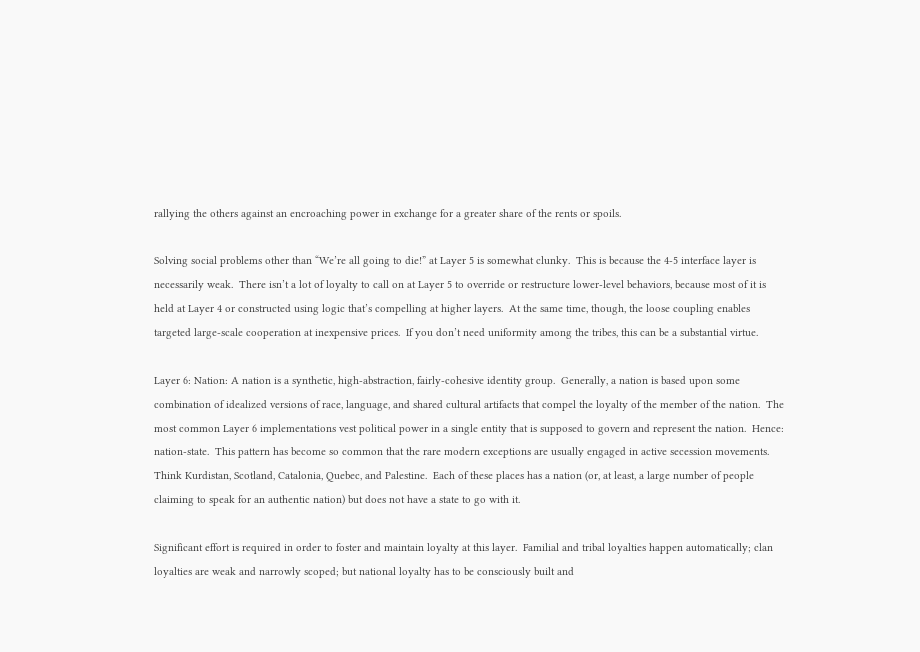rallying the others against an encroaching power in exchange for a greater share of the rents or spoils.

Solving social problems other than “We’re all going to die!” at Layer 5 is somewhat clunky.  This is because the 4-5 interface layer is necessarily weak.  There isn’t a lot of loyalty to call on at Layer 5 to override or restructure lower-level behaviors, because most of it is held at Layer 4 or constructed using logic that’s compelling at higher layers.  At the same time, though, the loose coupling enables targeted large-scale cooperation at inexpensive prices.  If you don’t need uniformity among the tribes, this can be a substantial virtue.

Layer 6: Nation: A nation is a synthetic, high-abstraction, fairly-cohesive identity group.  Generally, a nation is based upon some combination of idealized versions of race, language, and shared cultural artifacts that compel the loyalty of the member of the nation.  The most common Layer 6 implementations vest political power in a single entity that is supposed to govern and represent the nation.  Hence: nation-state.  This pattern has become so common that the rare modern exceptions are usually engaged in active secession movements.  Think Kurdistan, Scotland, Catalonia, Quebec, and Palestine.  Each of these places has a nation (or, at least, a large number of people claiming to speak for an authentic nation) but does not have a state to go with it.

Significant effort is required in order to foster and maintain loyalty at this layer.  Familial and tribal loyalties happen automatically; clan loyalties are weak and narrowly scoped; but national loyalty has to be consciously built and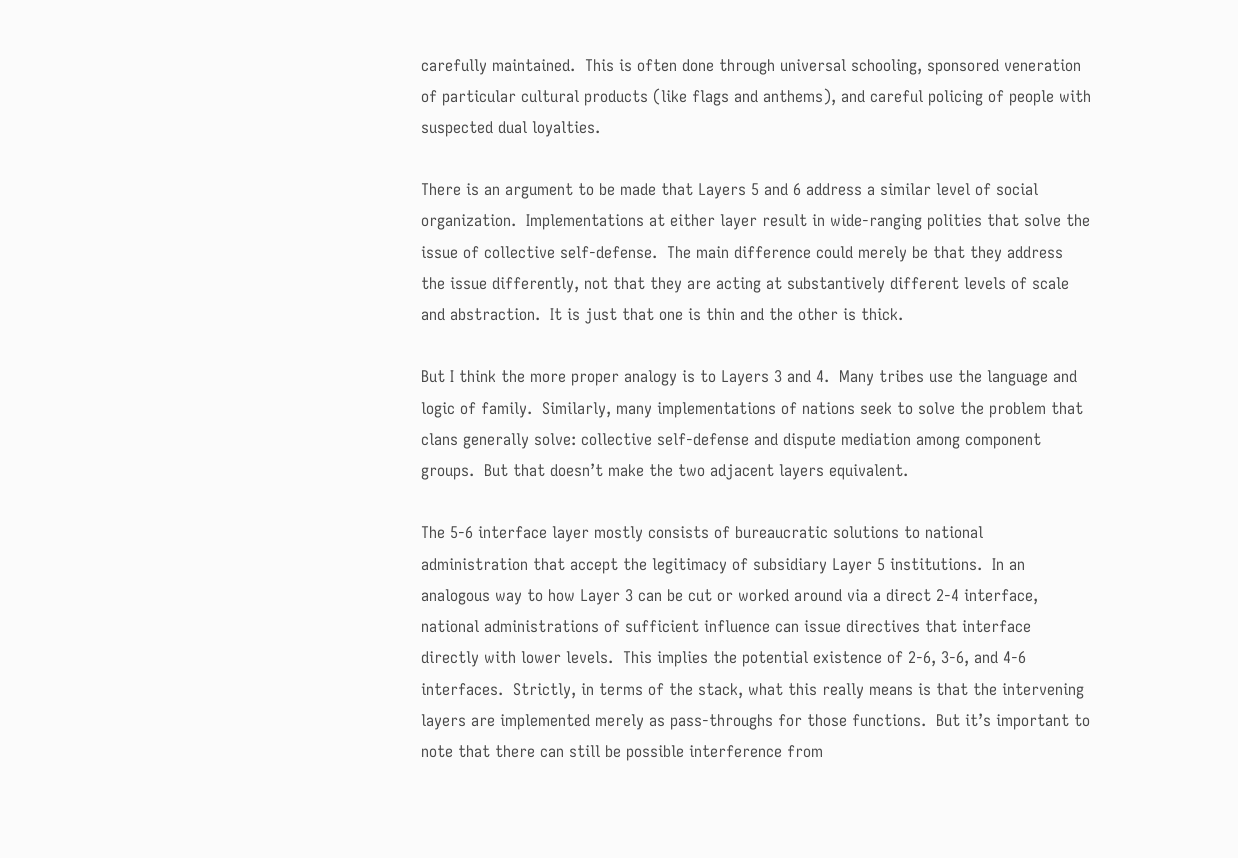carefully maintained.  This is often done through universal schooling, sponsored veneration of particular cultural products (like flags and anthems), and careful policing of people with suspected dual loyalties.

There is an argument to be made that Layers 5 and 6 address a similar level of social organization.  Implementations at either layer result in wide-ranging polities that solve the issue of collective self-defense.  The main difference could merely be that they address the issue differently, not that they are acting at substantively different levels of scale and abstraction.  It is just that one is thin and the other is thick.

But I think the more proper analogy is to Layers 3 and 4.  Many tribes use the language and logic of family.  Similarly, many implementations of nations seek to solve the problem that clans generally solve: collective self-defense and dispute mediation among component groups.  But that doesn’t make the two adjacent layers equivalent.

The 5-6 interface layer mostly consists of bureaucratic solutions to national administration that accept the legitimacy of subsidiary Layer 5 institutions.  In an analogous way to how Layer 3 can be cut or worked around via a direct 2-4 interface, national administrations of sufficient influence can issue directives that interface directly with lower levels.  This implies the potential existence of 2-6, 3-6, and 4-6 interfaces.  Strictly, in terms of the stack, what this really means is that the intervening layers are implemented merely as pass-throughs for those functions.  But it’s important to note that there can still be possible interference from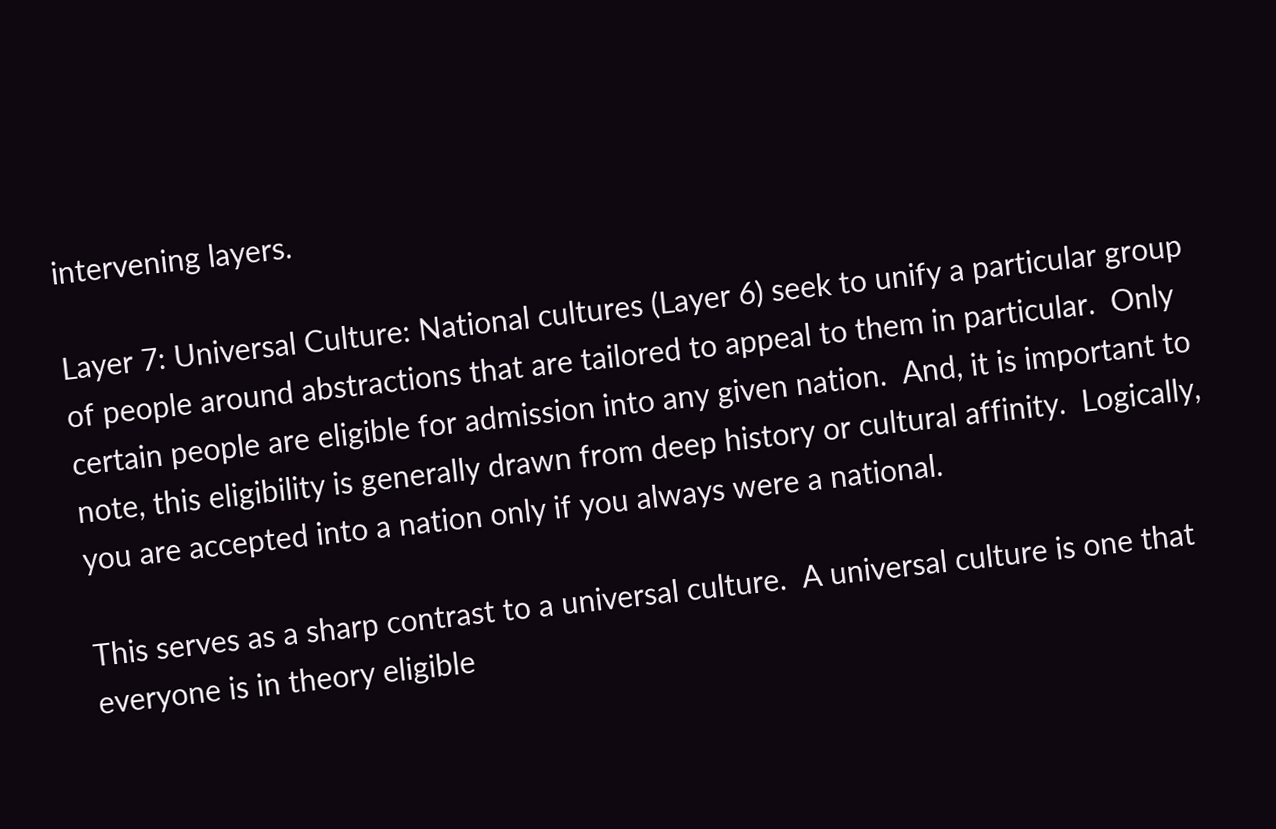intervening layers.

Layer 7: Universal Culture: National cultures (Layer 6) seek to unify a particular group of people around abstractions that are tailored to appeal to them in particular.  Only certain people are eligible for admission into any given nation.  And, it is important to note, this eligibility is generally drawn from deep history or cultural affinity.  Logically, you are accepted into a nation only if you always were a national.

This serves as a sharp contrast to a universal culture.  A universal culture is one that everyone is in theory eligible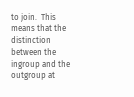to join.  This means that the distinction between the ingroup and the outgroup at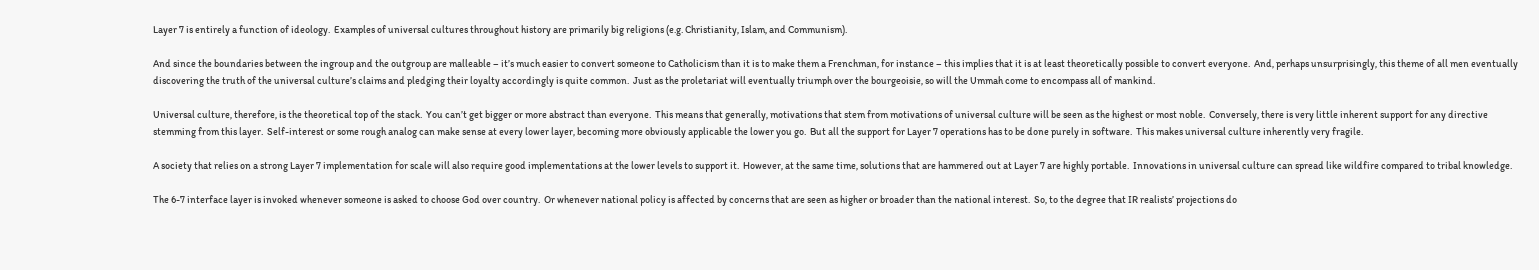Layer 7 is entirely a function of ideology.  Examples of universal cultures throughout history are primarily big religions (e.g. Christianity, Islam, and Communism).

And since the boundaries between the ingroup and the outgroup are malleable – it’s much easier to convert someone to Catholicism than it is to make them a Frenchman, for instance – this implies that it is at least theoretically possible to convert everyone.  And, perhaps unsurprisingly, this theme of all men eventually discovering the truth of the universal culture’s claims and pledging their loyalty accordingly is quite common.  Just as the proletariat will eventually triumph over the bourgeoisie, so will the Ummah come to encompass all of mankind.

Universal culture, therefore, is the theoretical top of the stack.  You can’t get bigger or more abstract than everyone.  This means that generally, motivations that stem from motivations of universal culture will be seen as the highest or most noble.  Conversely, there is very little inherent support for any directive stemming from this layer.  Self-interest or some rough analog can make sense at every lower layer, becoming more obviously applicable the lower you go.  But all the support for Layer 7 operations has to be done purely in software.  This makes universal culture inherently very fragile.

A society that relies on a strong Layer 7 implementation for scale will also require good implementations at the lower levels to support it.  However, at the same time, solutions that are hammered out at Layer 7 are highly portable.  Innovations in universal culture can spread like wildfire compared to tribal knowledge.

The 6-7 interface layer is invoked whenever someone is asked to choose God over country.  Or whenever national policy is affected by concerns that are seen as higher or broader than the national interest.  So, to the degree that IR realists’ projections do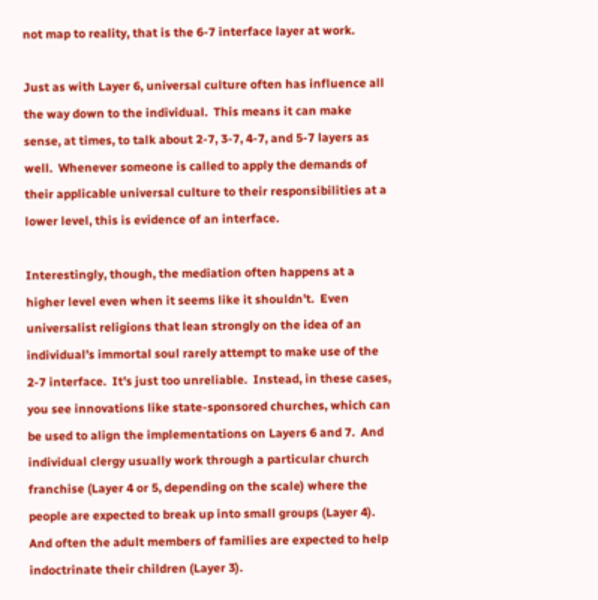not map to reality, that is the 6-7 interface layer at work.

Just as with Layer 6, universal culture often has influence all the way down to the individual.  This means it can make sense, at times, to talk about 2-7, 3-7, 4-7, and 5-7 layers as well.  Whenever someone is called to apply the demands of their applicable universal culture to their responsibilities at a lower level, this is evidence of an interface.

Interestingly, though, the mediation often happens at a higher level even when it seems like it shouldn’t.  Even universalist religions that lean strongly on the idea of an individual’s immortal soul rarely attempt to make use of the 2-7 interface.  It’s just too unreliable.  Instead, in these cases, you see innovations like state-sponsored churches, which can be used to align the implementations on Layers 6 and 7.  And individual clergy usually work through a particular church franchise (Layer 4 or 5, depending on the scale) where the people are expected to break up into small groups (Layer 4).  And often the adult members of families are expected to help indoctrinate their children (Layer 3).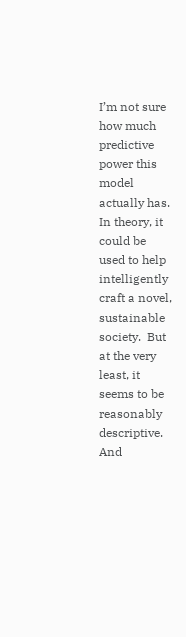I’m not sure how much predictive power this model actually has.  In theory, it could be used to help intelligently craft a novel, sustainable society.  But at the very least, it seems to be reasonably descriptive.  And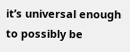it’s universal enough to possibly be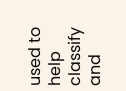used to help classify and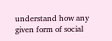understand how any given form of social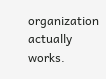organization actually works.